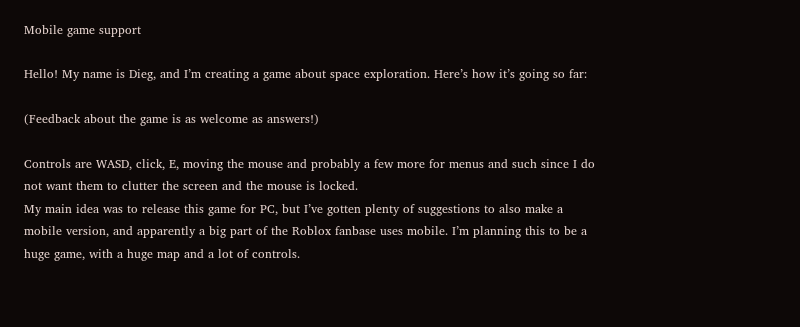Mobile game support

Hello! My name is Dieg, and I’m creating a game about space exploration. Here’s how it’s going so far:

(Feedback about the game is as welcome as answers!)

Controls are WASD, click, E, moving the mouse and probably a few more for menus and such since I do not want them to clutter the screen and the mouse is locked.
My main idea was to release this game for PC, but I’ve gotten plenty of suggestions to also make a mobile version, and apparently a big part of the Roblox fanbase uses mobile. I’m planning this to be a huge game, with a huge map and a lot of controls.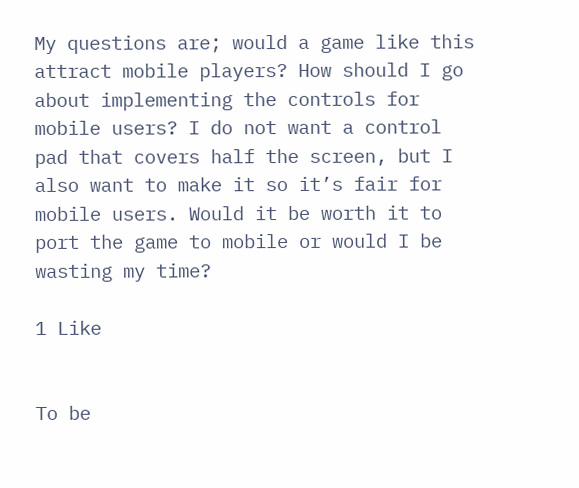My questions are; would a game like this attract mobile players? How should I go about implementing the controls for mobile users? I do not want a control pad that covers half the screen, but I also want to make it so it’s fair for mobile users. Would it be worth it to port the game to mobile or would I be wasting my time?

1 Like


To be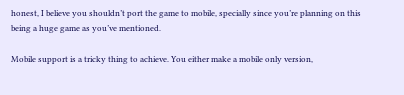honest, I believe you shouldn’t port the game to mobile, specially since you’re planning on this being a huge game as you’ve mentioned.

Mobile support is a tricky thing to achieve. You either make a mobile only version,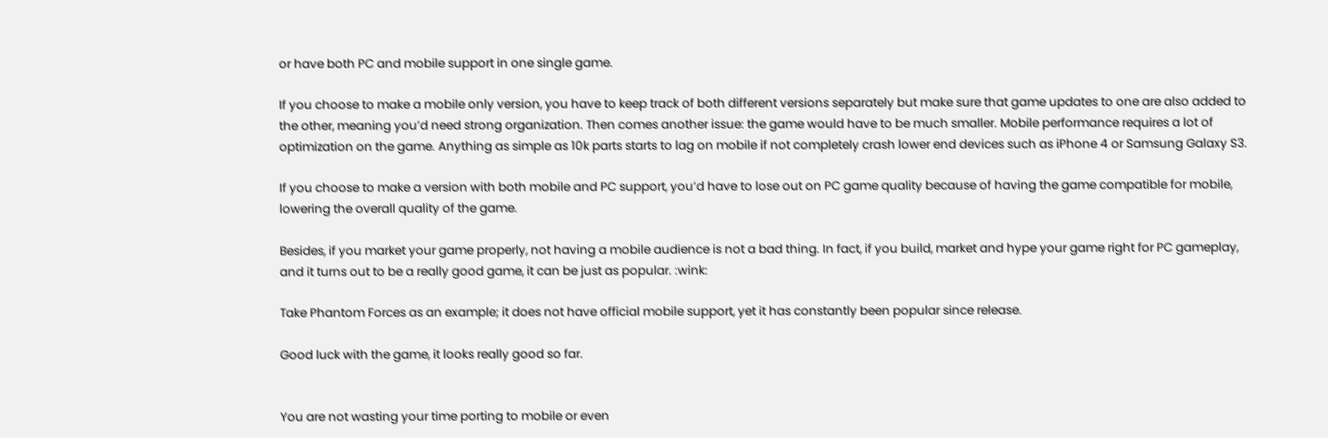or have both PC and mobile support in one single game.

If you choose to make a mobile only version, you have to keep track of both different versions separately but make sure that game updates to one are also added to the other, meaning you’d need strong organization. Then comes another issue: the game would have to be much smaller. Mobile performance requires a lot of optimization on the game. Anything as simple as 10k parts starts to lag on mobile if not completely crash lower end devices such as iPhone 4 or Samsung Galaxy S3.

If you choose to make a version with both mobile and PC support, you’d have to lose out on PC game quality because of having the game compatible for mobile, lowering the overall quality of the game.

Besides, if you market your game properly, not having a mobile audience is not a bad thing. In fact, if you build, market and hype your game right for PC gameplay, and it turns out to be a really good game, it can be just as popular. :wink:

Take Phantom Forces as an example; it does not have official mobile support, yet it has constantly been popular since release.

Good luck with the game, it looks really good so far.


You are not wasting your time porting to mobile or even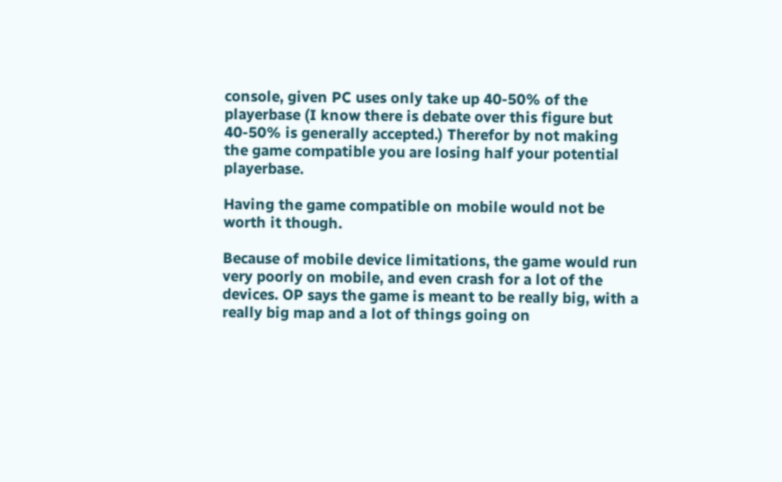console, given PC uses only take up 40-50% of the playerbase (I know there is debate over this figure but 40-50% is generally accepted.) Therefor by not making the game compatible you are losing half your potential playerbase.

Having the game compatible on mobile would not be worth it though.

Because of mobile device limitations, the game would run very poorly on mobile, and even crash for a lot of the devices. OP says the game is meant to be really big, with a really big map and a lot of things going on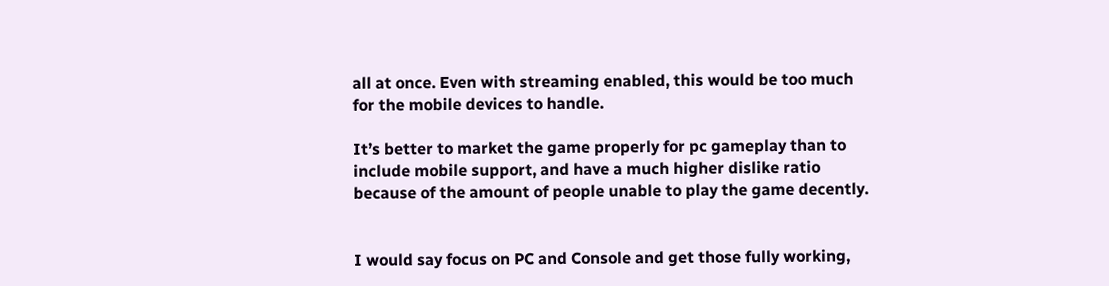all at once. Even with streaming enabled, this would be too much for the mobile devices to handle.

It’s better to market the game properly for pc gameplay than to include mobile support, and have a much higher dislike ratio because of the amount of people unable to play the game decently.


I would say focus on PC and Console and get those fully working,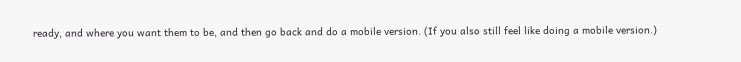ready, and where you want them to be, and then go back and do a mobile version. (If you also still feel like doing a mobile version.)